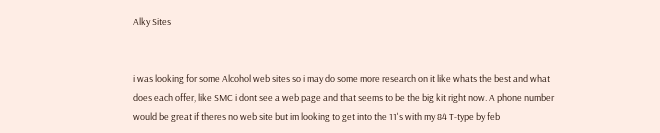Alky Sites


i was looking for some Alcohol web sites so i may do some more research on it like whats the best and what does each offer, like SMC i dont see a web page and that seems to be the big kit right now. A phone number would be great if theres no web site but im looking to get into the 11's with my 84 T-type by feb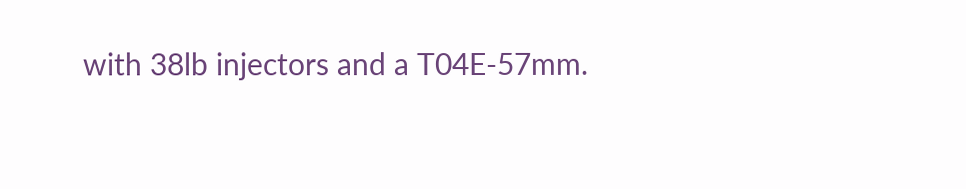with 38lb injectors and a T04E-57mm.